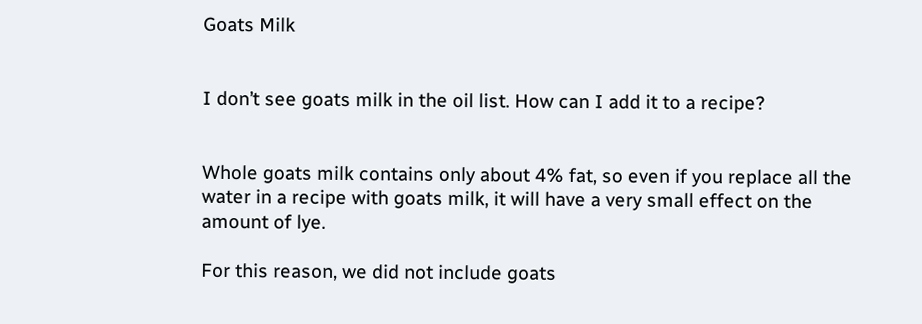Goats Milk


I don’t see goats milk in the oil list. How can I add it to a recipe?


Whole goats milk contains only about 4% fat, so even if you replace all the water in a recipe with goats milk, it will have a very small effect on the amount of lye.

For this reason, we did not include goats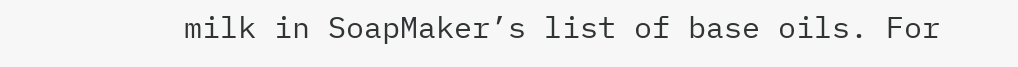milk in SoapMaker’s list of base oils. For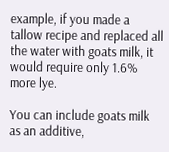example, if you made a tallow recipe and replaced all the water with goats milk, it would require only 1.6% more lye.

You can include goats milk as an additive,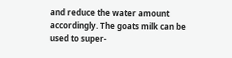and reduce the water amount accordingly. The goats milk can be used to super-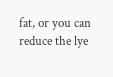fat, or you can reduce the lye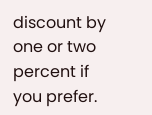discount by one or two percent if you prefer.